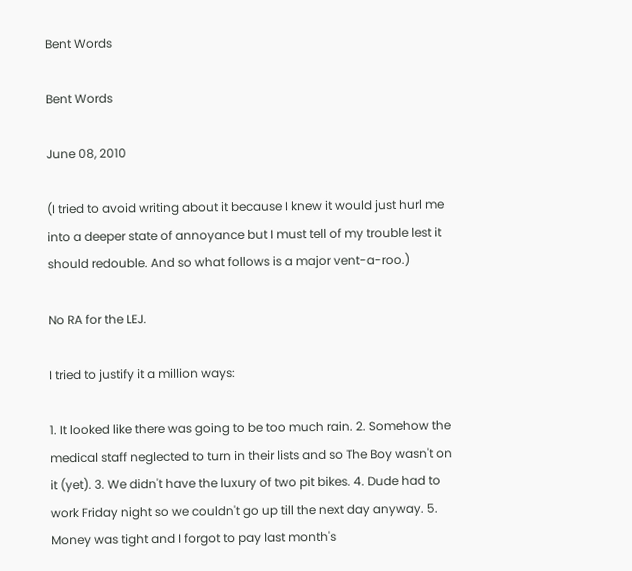Bent Words

Bent Words

June 08, 2010

(I tried to avoid writing about it because I knew it would just hurl me into a deeper state of annoyance but I must tell of my trouble lest it should redouble. And so what follows is a major vent-a-roo.)

No RA for the LEJ.

I tried to justify it a million ways:

1. It looked like there was going to be too much rain. 2. Somehow the medical staff neglected to turn in their lists and so The Boy wasn't on it (yet). 3. We didn't have the luxury of two pit bikes. 4. Dude had to work Friday night so we couldn't go up till the next day anyway. 5. Money was tight and I forgot to pay last month's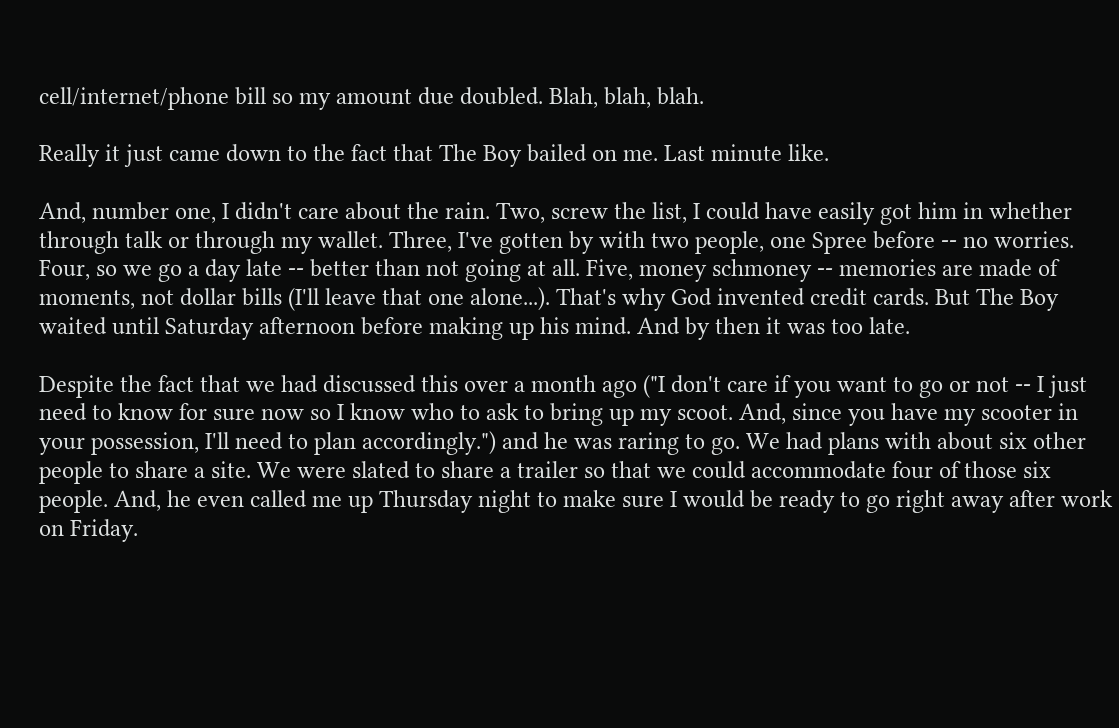cell/internet/phone bill so my amount due doubled. Blah, blah, blah.

Really it just came down to the fact that The Boy bailed on me. Last minute like.

And, number one, I didn't care about the rain. Two, screw the list, I could have easily got him in whether through talk or through my wallet. Three, I've gotten by with two people, one Spree before -- no worries. Four, so we go a day late -- better than not going at all. Five, money schmoney -- memories are made of moments, not dollar bills (I'll leave that one alone...). That's why God invented credit cards. But The Boy waited until Saturday afternoon before making up his mind. And by then it was too late.

Despite the fact that we had discussed this over a month ago ("I don't care if you want to go or not -- I just need to know for sure now so I know who to ask to bring up my scoot. And, since you have my scooter in your possession, I'll need to plan accordingly.") and he was raring to go. We had plans with about six other people to share a site. We were slated to share a trailer so that we could accommodate four of those six people. And, he even called me up Thursday night to make sure I would be ready to go right away after work on Friday.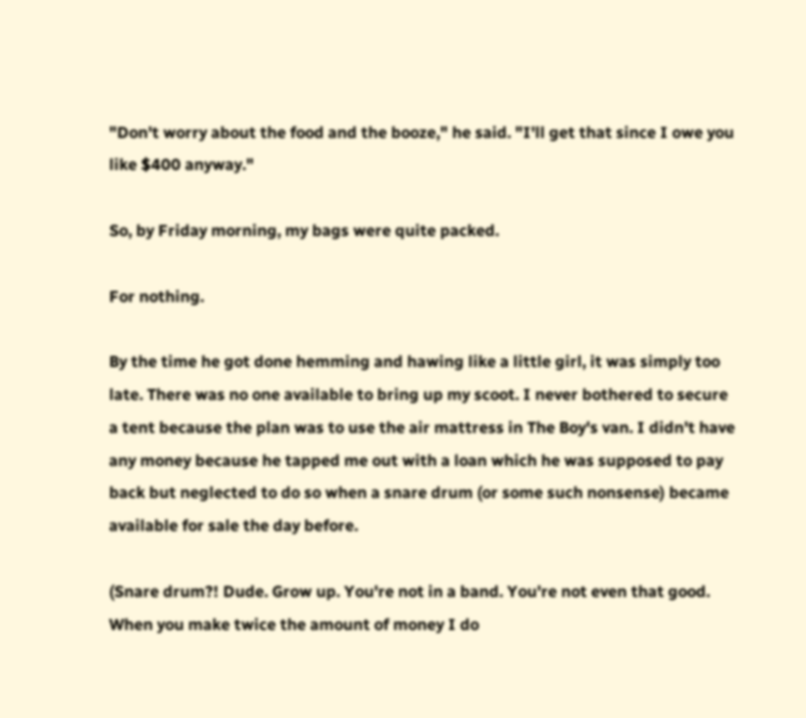"Don't worry about the food and the booze," he said. "I'll get that since I owe you like $400 anyway."

So, by Friday morning, my bags were quite packed.

For nothing.

By the time he got done hemming and hawing like a little girl, it was simply too late. There was no one available to bring up my scoot. I never bothered to secure a tent because the plan was to use the air mattress in The Boy's van. I didn't have any money because he tapped me out with a loan which he was supposed to pay back but neglected to do so when a snare drum (or some such nonsense) became available for sale the day before.

(Snare drum?! Dude. Grow up. You're not in a band. You're not even that good. When you make twice the amount of money I do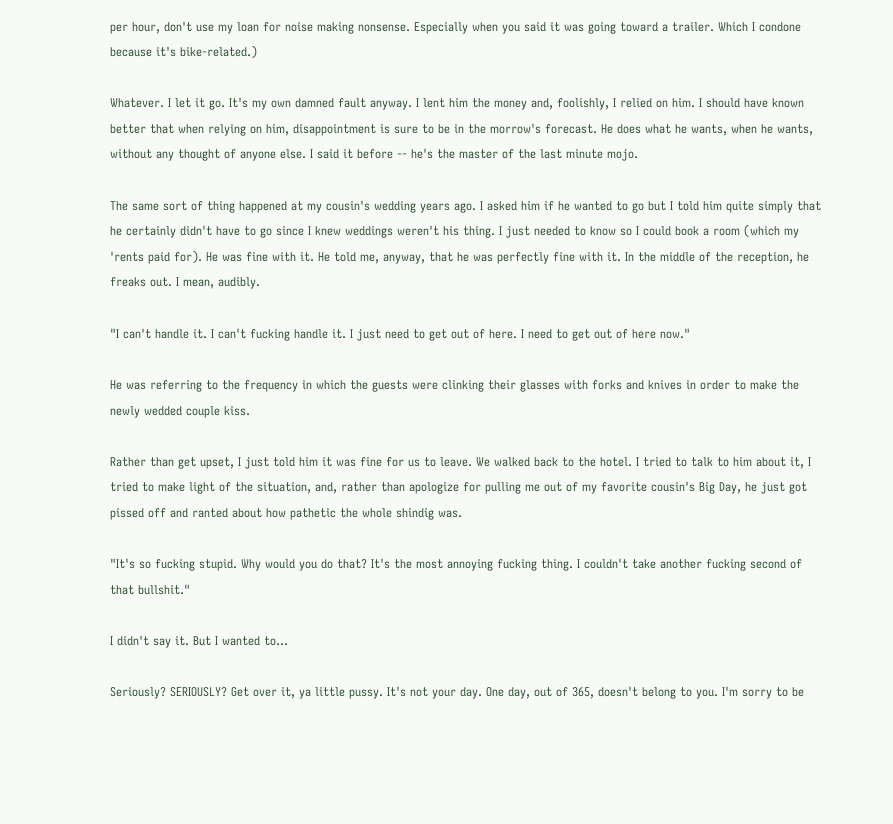per hour, don't use my loan for noise making nonsense. Especially when you said it was going toward a trailer. Which I condone because it's bike-related.)

Whatever. I let it go. It's my own damned fault anyway. I lent him the money and, foolishly, I relied on him. I should have known better that when relying on him, disappointment is sure to be in the morrow's forecast. He does what he wants, when he wants, without any thought of anyone else. I said it before -- he's the master of the last minute mojo.

The same sort of thing happened at my cousin's wedding years ago. I asked him if he wanted to go but I told him quite simply that he certainly didn't have to go since I knew weddings weren't his thing. I just needed to know so I could book a room (which my 'rents paid for). He was fine with it. He told me, anyway, that he was perfectly fine with it. In the middle of the reception, he freaks out. I mean, audibly.

"I can't handle it. I can't fucking handle it. I just need to get out of here. I need to get out of here now."

He was referring to the frequency in which the guests were clinking their glasses with forks and knives in order to make the newly wedded couple kiss.

Rather than get upset, I just told him it was fine for us to leave. We walked back to the hotel. I tried to talk to him about it, I tried to make light of the situation, and, rather than apologize for pulling me out of my favorite cousin's Big Day, he just got pissed off and ranted about how pathetic the whole shindig was.

"It's so fucking stupid. Why would you do that? It's the most annoying fucking thing. I couldn't take another fucking second of that bullshit."

I didn't say it. But I wanted to...

Seriously? SERIOUSLY? Get over it, ya little pussy. It's not your day. One day, out of 365, doesn't belong to you. I'm sorry to be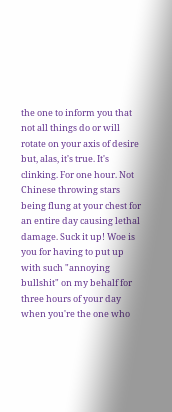the one to inform you that not all things do or will rotate on your axis of desire but, alas, it's true. It's clinking. For one hour. Not Chinese throwing stars being flung at your chest for an entire day causing lethal damage. Suck it up! Woe is you for having to put up with such "annoying bullshit" on my behalf for three hours of your day when you're the one who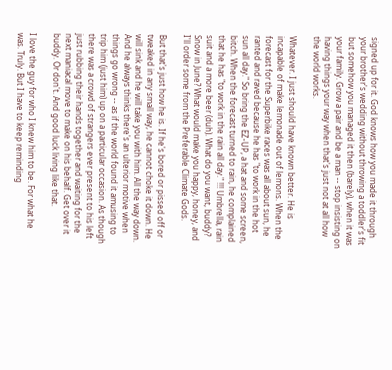signed up for it. God knows how you made it through your brother's wedding without throwing a toddler's fit but somehow you managed it then (barely), when it was your family. Grow a pair and be a man -- stop insisting on having things your way when that's just not at all how the world works.

Whatever. I just should have known better. He is incapable of make lemonade out of lemons. When the forecast for the Superbike races was all about sun, he ranted and raved because he has "to work in the hot sun all day." So bring the EZ-UP, a hat and some screen, bitch. When the forecast turned to rain, he complained that he has "to work in the rain all day." !!! Umbrella, rain suit and a more beer (duh). What do you want, buddy? Snow in June? What would make you happy, honey, and I'll order some from the Preferable Climate Gods.

But that's just how he is. If he's bored or pissed off or tweaked in any small way, he cannot choke it down. He will sink and he will take you with him. All the way down. And he always thinks there's an ulterior motive when things go wrong -- as if the world found it amusing to trip him (just him) up on a particular occasion. As though there was a crowd of strangers ever present to his left just rubbing their hands together and waiting for the next maniacal move to make on his behalf. Get over it buddy. Or don't. And good luck living like that.

I love the guy for who I knew him to be. For what he was. Truly. But I have to keep reminding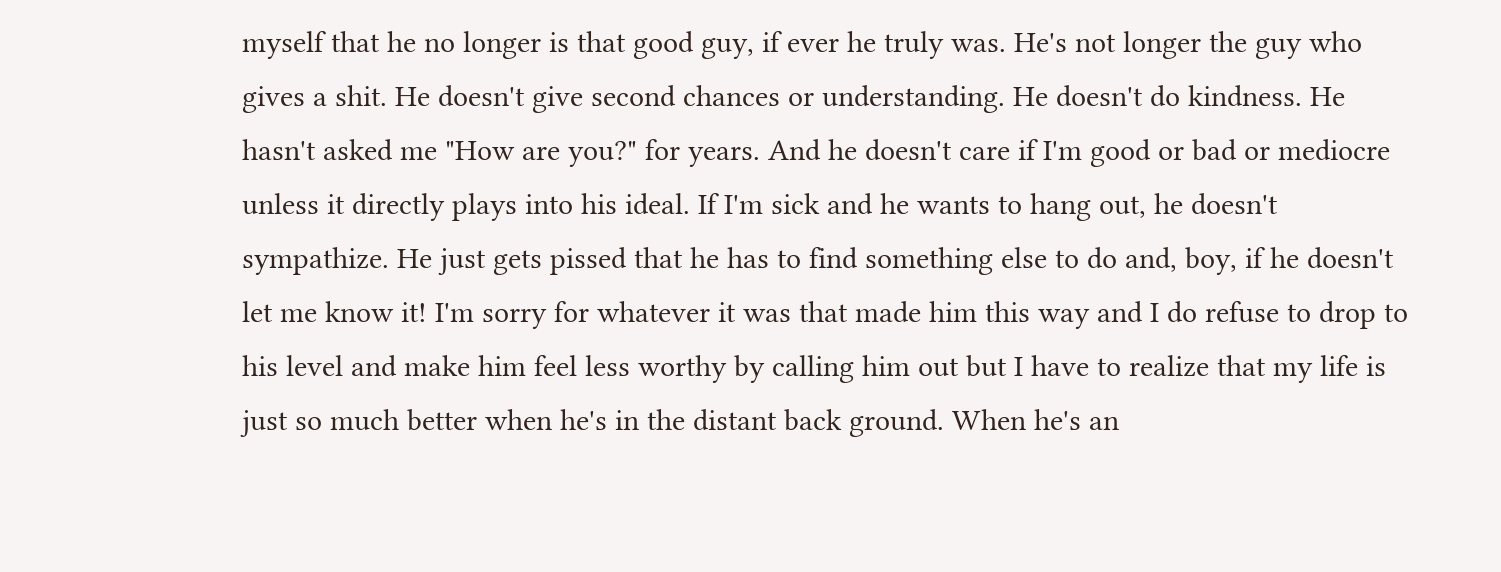myself that he no longer is that good guy, if ever he truly was. He's not longer the guy who gives a shit. He doesn't give second chances or understanding. He doesn't do kindness. He hasn't asked me "How are you?" for years. And he doesn't care if I'm good or bad or mediocre unless it directly plays into his ideal. If I'm sick and he wants to hang out, he doesn't sympathize. He just gets pissed that he has to find something else to do and, boy, if he doesn't let me know it! I'm sorry for whatever it was that made him this way and I do refuse to drop to his level and make him feel less worthy by calling him out but I have to realize that my life is just so much better when he's in the distant back ground. When he's an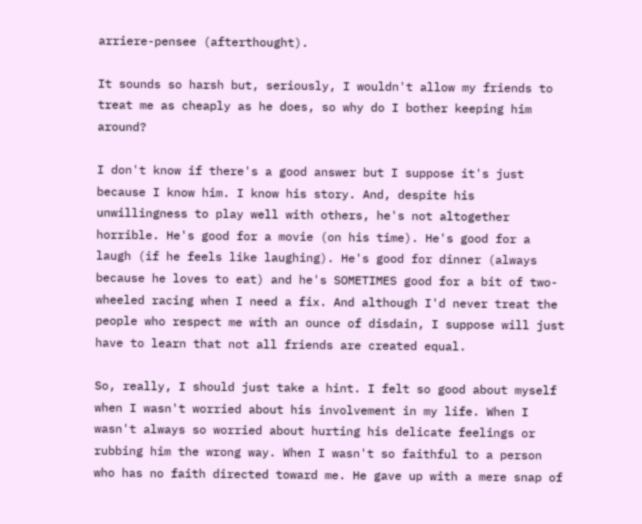arriere-pensee (afterthought).

It sounds so harsh but, seriously, I wouldn't allow my friends to treat me as cheaply as he does, so why do I bother keeping him around?

I don't know if there's a good answer but I suppose it's just because I know him. I know his story. And, despite his unwillingness to play well with others, he's not altogether horrible. He's good for a movie (on his time). He's good for a laugh (if he feels like laughing). He's good for dinner (always because he loves to eat) and he's SOMETIMES good for a bit of two-wheeled racing when I need a fix. And although I'd never treat the people who respect me with an ounce of disdain, I suppose will just have to learn that not all friends are created equal.

So, really, I should just take a hint. I felt so good about myself when I wasn't worried about his involvement in my life. When I wasn't always so worried about hurting his delicate feelings or rubbing him the wrong way. When I wasn't so faithful to a person who has no faith directed toward me. He gave up with a mere snap of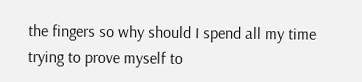the fingers so why should I spend all my time trying to prove myself to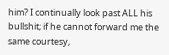him? I continually look past ALL his bullshit; if he cannot forward me the same courtesy,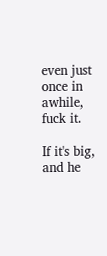even just once in awhile, fuck it.

If it's big, and he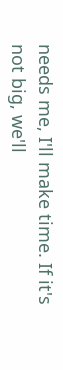needs me, I'll make time. If it's not big, we'll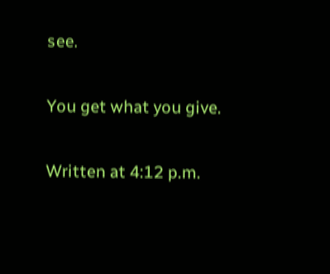see.

You get what you give.

Written at 4:12 p.m.